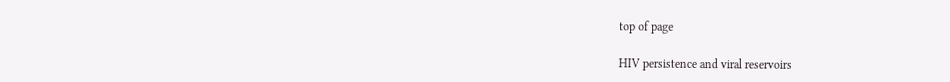top of page

HIV persistence and viral reservoirs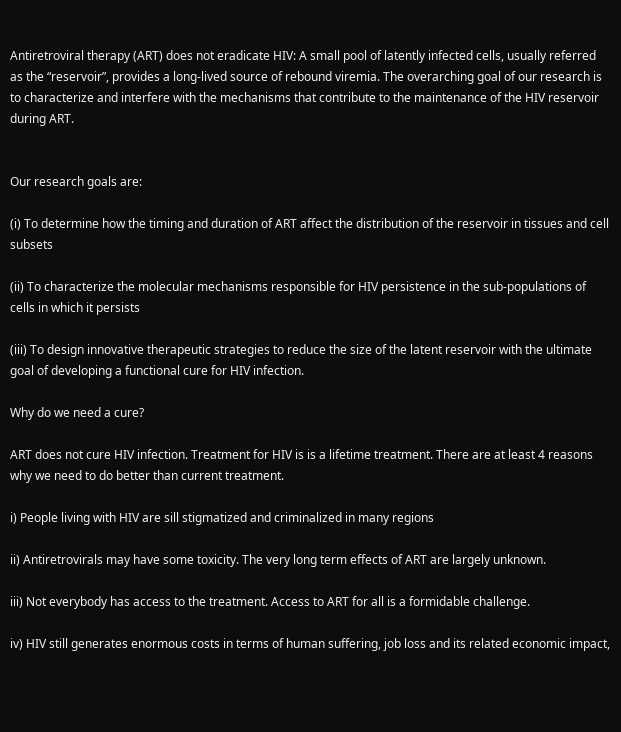Antiretroviral therapy (ART) does not eradicate HIV: A small pool of latently infected cells, usually referred as the “reservoir”, provides a long-lived source of rebound viremia. The overarching goal of our research is to characterize and interfere with the mechanisms that contribute to the maintenance of the HIV reservoir during ART.


Our research goals are:

(i) To determine how the timing and duration of ART affect the distribution of the reservoir in tissues and cell subsets

(ii) To characterize the molecular mechanisms responsible for HIV persistence in the sub-populations of cells in which it persists

(iii) To design innovative therapeutic strategies to reduce the size of the latent reservoir with the ultimate goal of developing a functional cure for HIV infection.

Why do we need a cure?

ART does not cure HIV infection. Treatment for HIV is is a lifetime treatment. There are at least 4 reasons why we need to do better than current treatment.

i) People living with HIV are sill stigmatized and criminalized in many regions

ii) Antiretrovirals may have some toxicity. The very long term effects of ART are largely unknown.

iii) Not everybody has access to the treatment. Access to ART for all is a formidable challenge.

iv) HIV still generates enormous costs in terms of human suffering, job loss and its related economic impact,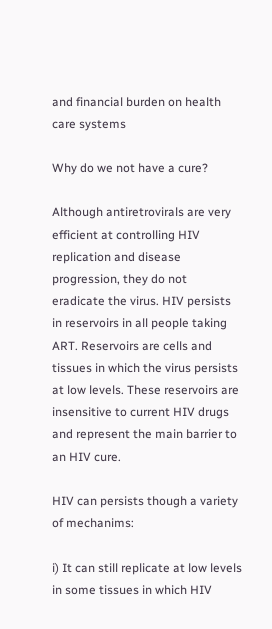and financial burden on health care systems

Why do we not have a cure?

Although antiretrovirals are very efficient at controlling HIV replication and disease progression, they do not eradicate the virus. HIV persists in reservoirs in all people taking ART. Reservoirs are cells and tissues in which the virus persists at low levels. These reservoirs are insensitive to current HIV drugs and represent the main barrier to an HIV cure.

HIV can persists though a variety of mechanims:

i) It can still replicate at low levels in some tissues in which HIV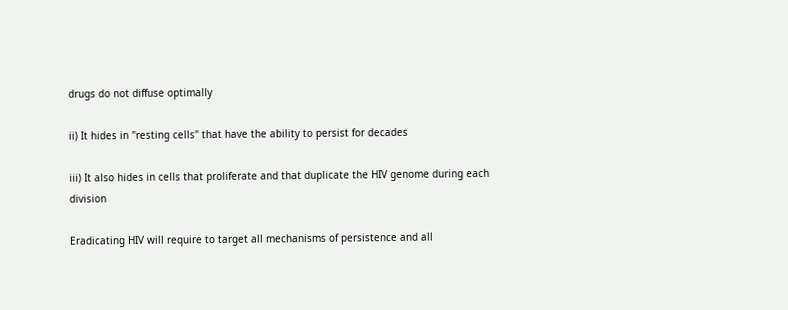drugs do not diffuse optimally

ii) It hides in "resting cells" that have the ability to persist for decades

iii) It also hides in cells that proliferate and that duplicate the HIV genome during each division

Eradicating HIV will require to target all mechanisms of persistence and all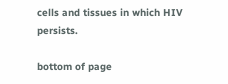cells and tissues in which HIV persists.

bottom of page